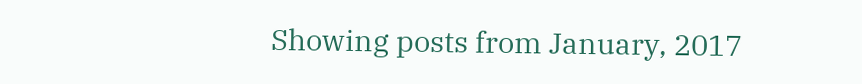Showing posts from January, 2017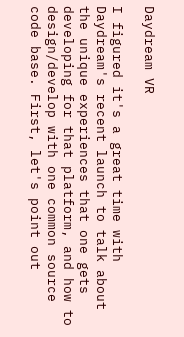Daydream VR

I figured it's a great time with Daydream's recent launch to talk about the unique experiences that one gets developing for that platform, and how to design/develop with one common source code base. First, let's point out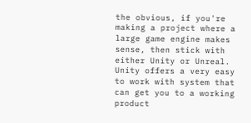the obvious, if you're making a project where a large game engine makes sense, then stick with either Unity or Unreal. Unity offers a very easy to work with system that can get you to a working product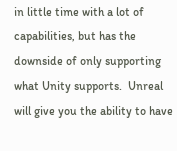in little time with a lot of capabilities, but has the downside of only supporting what Unity supports.  Unreal will give you the ability to have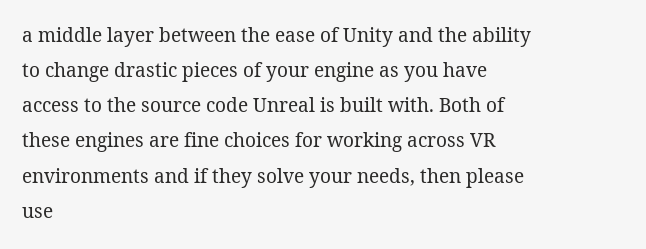a middle layer between the ease of Unity and the ability to change drastic pieces of your engine as you have access to the source code Unreal is built with. Both of these engines are fine choices for working across VR environments and if they solve your needs, then please use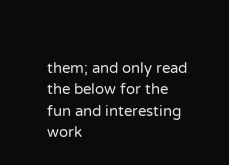them; and only read the below for the fun and interesting work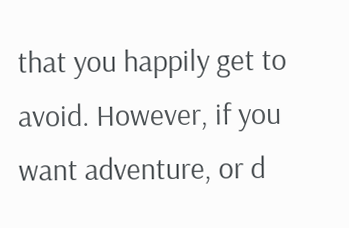that you happily get to avoid. However, if you want adventure, or d